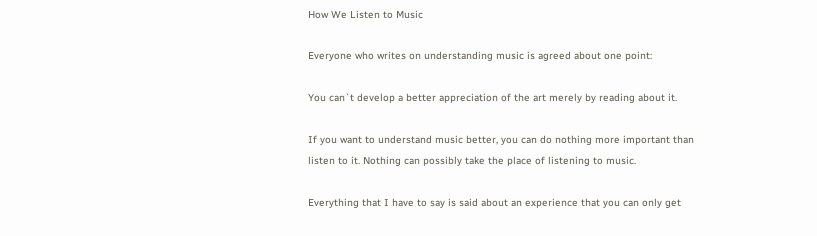How We Listen to Music

Everyone who writes on understanding music is agreed about one point:

You can`t develop a better appreciation of the art merely by reading about it.

If you want to understand music better, you can do nothing more important than listen to it. Nothing can possibly take the place of listening to music.

Everything that I have to say is said about an experience that you can only get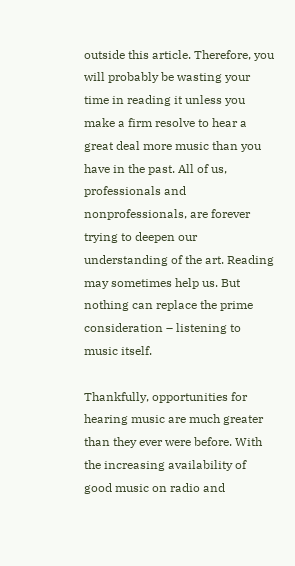outside this article. Therefore, you will probably be wasting your time in reading it unless you make a firm resolve to hear a great deal more music than you have in the past. All of us, professionals and nonprofessionals, are forever trying to deepen our understanding of the art. Reading may sometimes help us. But nothing can replace the prime consideration – listening to music itself.

Thankfully, opportunities for hearing music are much greater than they ever were before. With the increasing availability of good music on radio and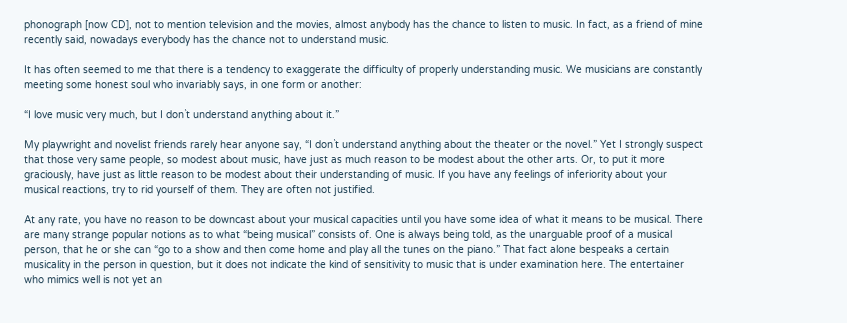phonograph [now CD], not to mention television and the movies, almost anybody has the chance to listen to music. In fact, as a friend of mine recently said, nowadays everybody has the chance not to understand music.

It has often seemed to me that there is a tendency to exaggerate the difficulty of properly understanding music. We musicians are constantly meeting some honest soul who invariably says, in one form or another:

“I love music very much, but I don`t understand anything about it.”

My playwright and novelist friends rarely hear anyone say, “I don`t understand anything about the theater or the novel.” Yet I strongly suspect that those very same people, so modest about music, have just as much reason to be modest about the other arts. Or, to put it more graciously, have just as little reason to be modest about their understanding of music. If you have any feelings of inferiority about your musical reactions, try to rid yourself of them. They are often not justified.

At any rate, you have no reason to be downcast about your musical capacities until you have some idea of what it means to be musical. There are many strange popular notions as to what “being musical” consists of. One is always being told, as the unarguable proof of a musical person, that he or she can “go to a show and then come home and play all the tunes on the piano.” That fact alone bespeaks a certain musicality in the person in question, but it does not indicate the kind of sensitivity to music that is under examination here. The entertainer who mimics well is not yet an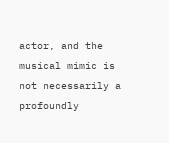actor, and the musical mimic is not necessarily a profoundly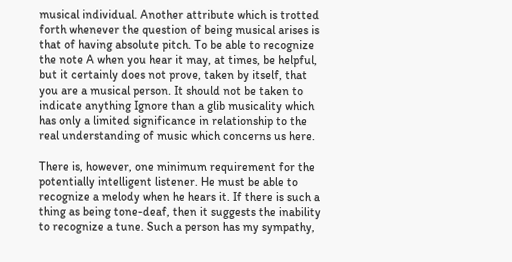musical individual. Another attribute which is trotted forth whenever the question of being musical arises is that of having absolute pitch. To be able to recognize the note A when you hear it may, at times, be helpful, but it certainly does not prove, taken by itself, that you are a musical person. It should not be taken to indicate anything Ignore than a glib musicality which has only a limited significance in relationship to the real understanding of music which concerns us here.

There is, however, one minimum requirement for the potentially intelligent listener. He must be able to recognize a melody when he hears it. If there is such a thing as being tone-deaf, then it suggests the inability to recognize a tune. Such a person has my sympathy,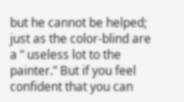but he cannot be helped; just as the color-blind are a ” useless lot to the painter.” But if you feel confident that you can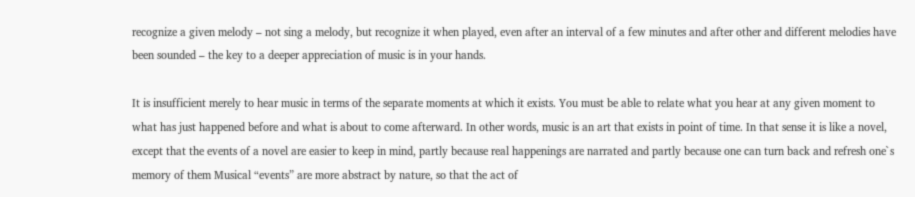recognize a given melody – not sing a melody, but recognize it when played, even after an interval of a few minutes and after other and different melodies have been sounded – the key to a deeper appreciation of music is in your hands.

It is insufficient merely to hear music in terms of the separate moments at which it exists. You must be able to relate what you hear at any given moment to what has just happened before and what is about to come afterward. In other words, music is an art that exists in point of time. In that sense it is like a novel, except that the events of a novel are easier to keep in mind, partly because real happenings are narrated and partly because one can turn back and refresh one`s memory of them Musical “events” are more abstract by nature, so that the act of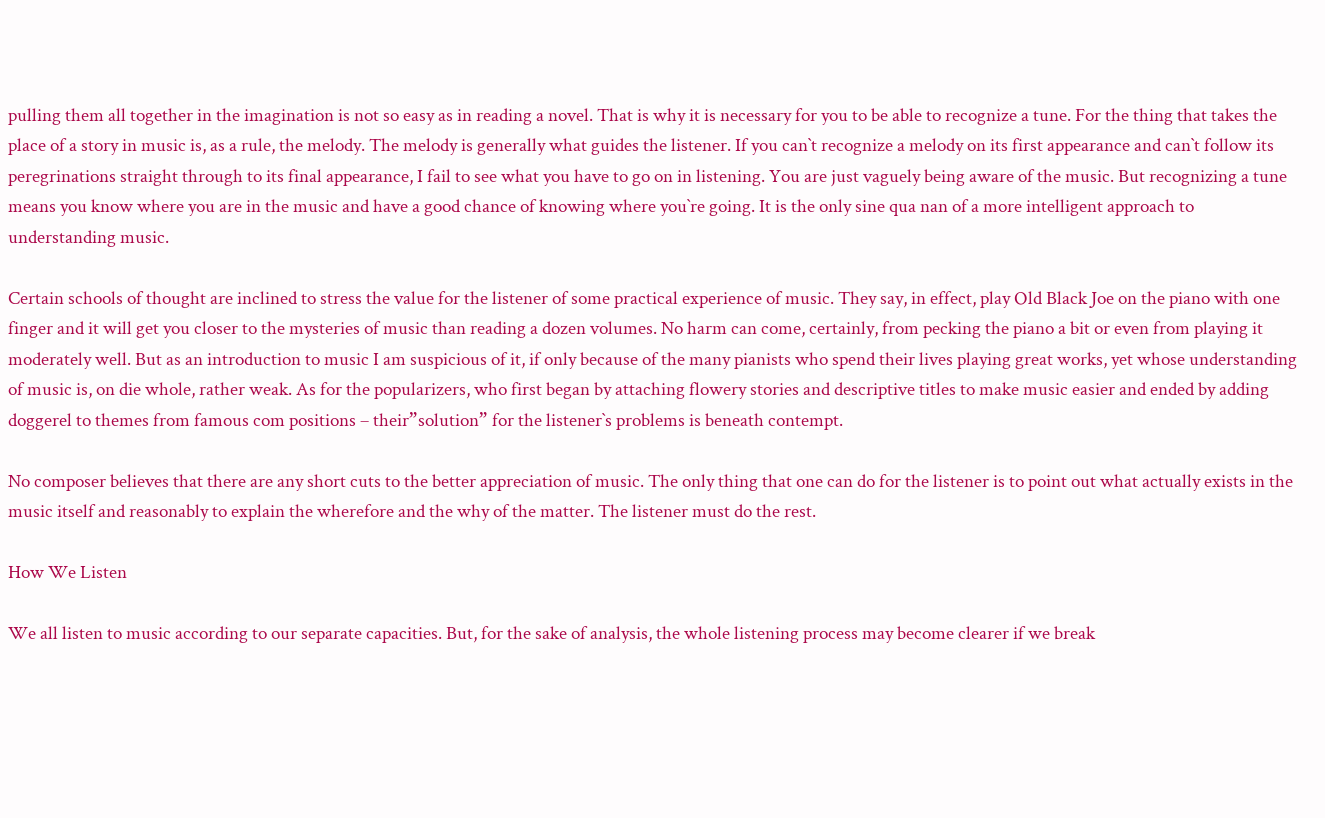pulling them all together in the imagination is not so easy as in reading a novel. That is why it is necessary for you to be able to recognize a tune. For the thing that takes the place of a story in music is, as a rule, the melody. The melody is generally what guides the listener. If you can`t recognize a melody on its first appearance and can`t follow its peregrinations straight through to its final appearance, I fail to see what you have to go on in listening. You are just vaguely being aware of the music. But recognizing a tune means you know where you are in the music and have a good chance of knowing where you`re going. It is the only sine qua nan of a more intelligent approach to understanding music.

Certain schools of thought are inclined to stress the value for the listener of some practical experience of music. They say, in effect, play Old Black Joe on the piano with one finger and it will get you closer to the mysteries of music than reading a dozen volumes. No harm can come, certainly, from pecking the piano a bit or even from playing it moderately well. But as an introduction to music I am suspicious of it, if only because of the many pianists who spend their lives playing great works, yet whose understanding of music is, on die whole, rather weak. As for the popularizers, who first began by attaching flowery stories and descriptive titles to make music easier and ended by adding doggerel to themes from famous com positions – their”solution” for the listener`s problems is beneath contempt.

No composer believes that there are any short cuts to the better appreciation of music. The only thing that one can do for the listener is to point out what actually exists in the music itself and reasonably to explain the wherefore and the why of the matter. The listener must do the rest.

How We Listen

We all listen to music according to our separate capacities. But, for the sake of analysis, the whole listening process may become clearer if we break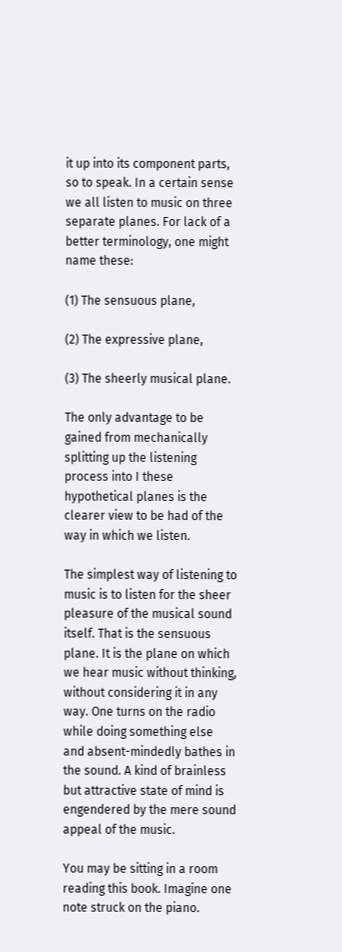it up into its component parts, so to speak. In a certain sense we all listen to music on three separate planes. For lack of a better terminology, one might name these:

(1) The sensuous plane,

(2) The expressive plane,

(3) The sheerly musical plane.

The only advantage to be gained from mechanically splitting up the listening process into I these hypothetical planes is the clearer view to be had of the way in which we listen.

The simplest way of listening to music is to listen for the sheer pleasure of the musical sound itself. That is the sensuous plane. It is the plane on which we hear music without thinking, without considering it in any way. One turns on the radio while doing something else and absent-mindedly bathes in the sound. A kind of brainless but attractive state of mind is engendered by the mere sound appeal of the music.

You may be sitting in a room reading this book. Imagine one note struck on the piano.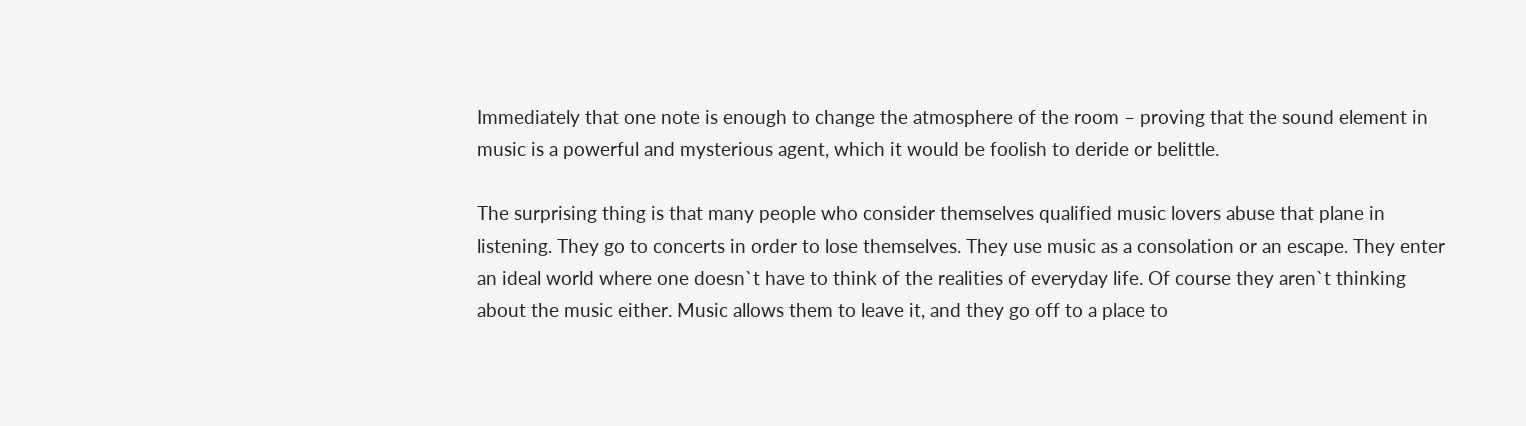Immediately that one note is enough to change the atmosphere of the room – proving that the sound element in music is a powerful and mysterious agent, which it would be foolish to deride or belittle.

The surprising thing is that many people who consider themselves qualified music lovers abuse that plane in listening. They go to concerts in order to lose themselves. They use music as a consolation or an escape. They enter an ideal world where one doesn`t have to think of the realities of everyday life. Of course they aren`t thinking about the music either. Music allows them to leave it, and they go off to a place to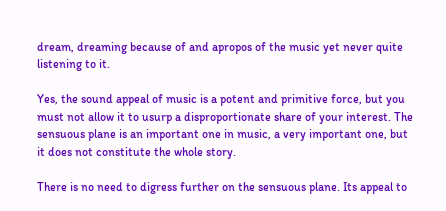dream, dreaming because of and apropos of the music yet never quite listening to it.

Yes, the sound appeal of music is a potent and primitive force, but you must not allow it to usurp a disproportionate share of your interest. The sensuous plane is an important one in music, a very important one, but it does not constitute the whole story.

There is no need to digress further on the sensuous plane. Its appeal to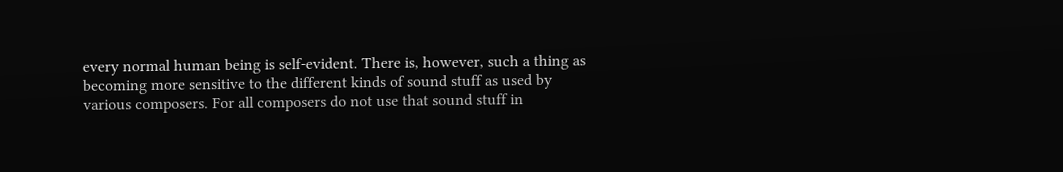every normal human being is self-evident. There is, however, such a thing as becoming more sensitive to the different kinds of sound stuff as used by various composers. For all composers do not use that sound stuff in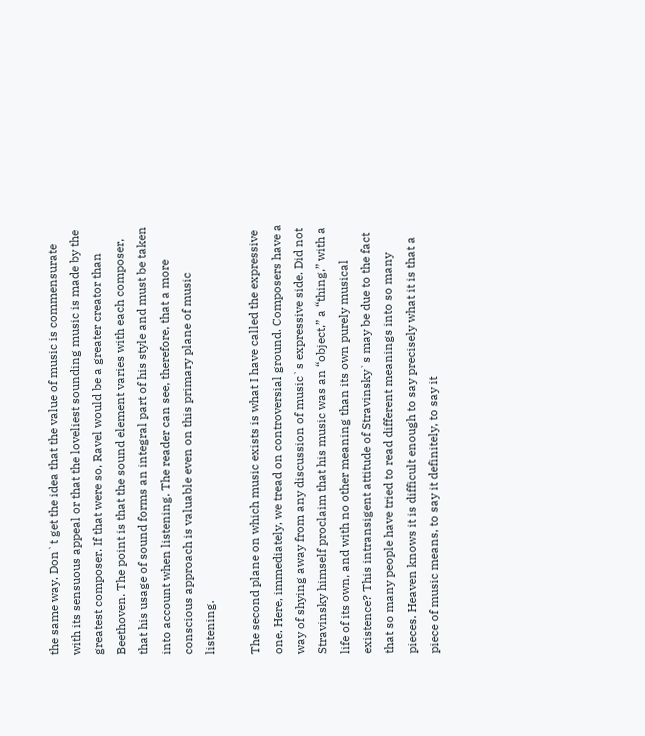the same way. Don`t get the idea that the value of music is commensurate with its sensuous appeal or that the loveliest sounding music is made by the greatest composer. If that were so, Ravel would be a greater creator than Beethoven. The point is that the sound element varies with each composer, that his usage of sound forms an integral part of his style and must be taken into account when listening. The reader can see, therefore, that a more conscious approach is valuable even on this primary plane of music listening.

The second plane on which music exists is what I have called the expressive one. Here, immediately, we tread on controversial ground. Composers have a way of shying away from any discussion of music`s expressive side. Did not Stravinsky himself proclaim that his music was an “object,” a “thing,” with a life of its own, and with no other meaning than its own purely musical existence? This intransigent attitude of Stravinsky`s may be due to the fact that so many people have tried to read different meanings into so many pieces. Heaven knows it is difficult enough to say precisely what it is that a piece of music means, to say it definitely, to say it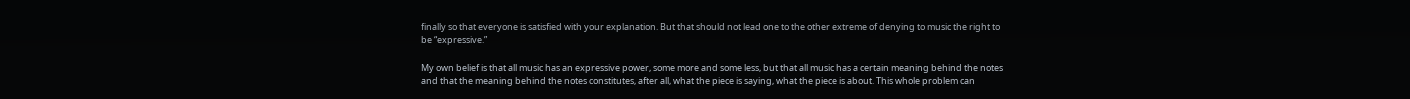finally so that everyone is satisfied with your explanation. But that should not lead one to the other extreme of denying to music the right to be “expressive.”

My own belief is that all music has an expressive power, some more and some less, but that all music has a certain meaning behind the notes and that the meaning behind the notes constitutes, after all, what the piece is saying, what the piece is about. This whole problem can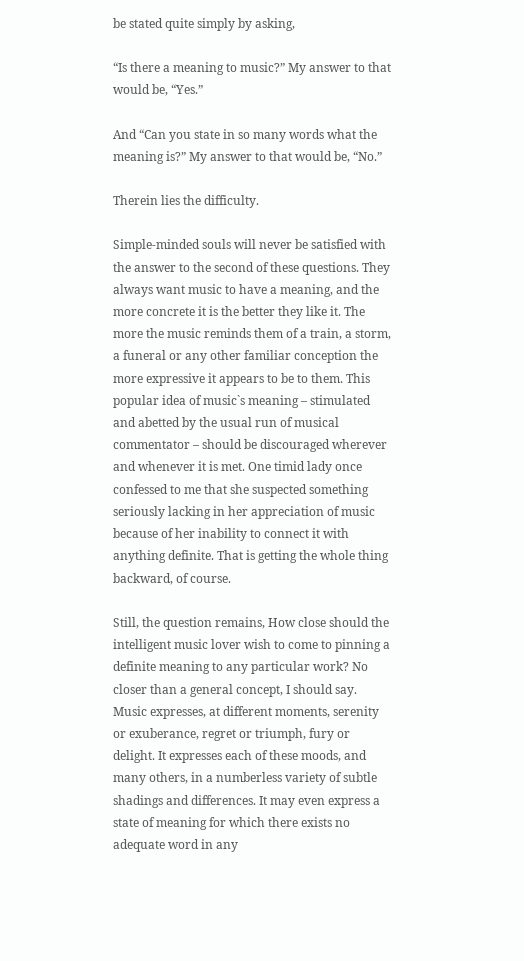be stated quite simply by asking,

“Is there a meaning to music?” My answer to that would be, “Yes.”

And “Can you state in so many words what the meaning is?” My answer to that would be, “No.”

Therein lies the difficulty.

Simple-minded souls will never be satisfied with the answer to the second of these questions. They always want music to have a meaning, and the more concrete it is the better they like it. The more the music reminds them of a train, a storm, a funeral or any other familiar conception the more expressive it appears to be to them. This popular idea of music`s meaning – stimulated and abetted by the usual run of musical commentator – should be discouraged wherever and whenever it is met. One timid lady once confessed to me that she suspected something seriously lacking in her appreciation of music because of her inability to connect it with anything definite. That is getting the whole thing backward, of course.

Still, the question remains, How close should the intelligent music lover wish to come to pinning a definite meaning to any particular work? No closer than a general concept, I should say. Music expresses, at different moments, serenity or exuberance, regret or triumph, fury or delight. It expresses each of these moods, and many others, in a numberless variety of subtle shadings and differences. It may even express a state of meaning for which there exists no adequate word in any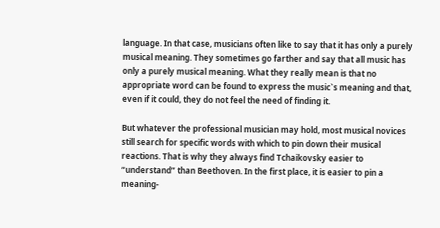language. In that case, musicians often like to say that it has only a purely musical meaning. They sometimes go farther and say that all music has only a purely musical meaning. What they really mean is that no appropriate word can be found to express the music`s meaning and that, even if it could, they do not feel the need of finding it.

But whatever the professional musician may hold, most musical novices still search for specific words with which to pin down their musical reactions. That is why they always find Tchaikovsky easier to “understand” than Beethoven. In the first place, it is easier to pin a meaning-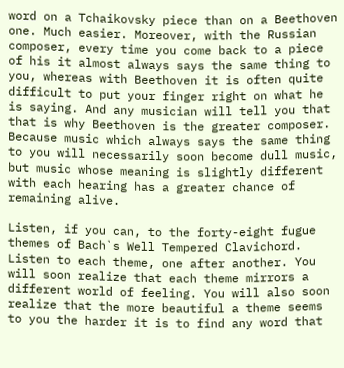word on a Tchaikovsky piece than on a Beethoven one. Much easier. Moreover, with the Russian composer, every time you come back to a piece of his it almost always says the same thing to you, whereas with Beethoven it is often quite difficult to put your finger right on what he is saying. And any musician will tell you that that is why Beethoven is the greater composer. Because music which always says the same thing to you will necessarily soon become dull music, but music whose meaning is slightly different with each hearing has a greater chance of remaining alive.

Listen, if you can, to the forty-eight fugue themes of Bach`s Well Tempered Clavichord. Listen to each theme, one after another. You will soon realize that each theme mirrors a different world of feeling. You will also soon realize that the more beautiful a theme seems to you the harder it is to find any word that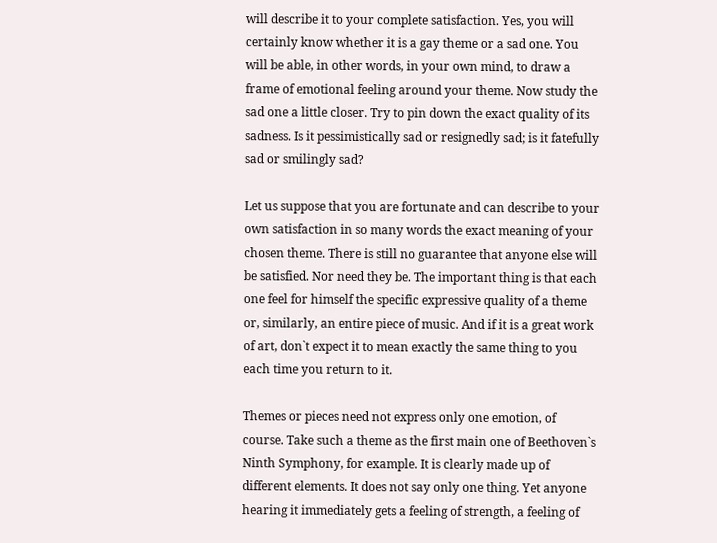will describe it to your complete satisfaction. Yes, you will certainly know whether it is a gay theme or a sad one. You will be able, in other words, in your own mind, to draw a frame of emotional feeling around your theme. Now study the sad one a little closer. Try to pin down the exact quality of its sadness. Is it pessimistically sad or resignedly sad; is it fatefully sad or smilingly sad?

Let us suppose that you are fortunate and can describe to your own satisfaction in so many words the exact meaning of your chosen theme. There is still no guarantee that anyone else will be satisfied. Nor need they be. The important thing is that each one feel for himself the specific expressive quality of a theme or, similarly, an entire piece of music. And if it is a great work of art, don`t expect it to mean exactly the same thing to you each time you return to it.

Themes or pieces need not express only one emotion, of course. Take such a theme as the first main one of Beethoven`s Ninth Symphony, for example. It is clearly made up of different elements. It does not say only one thing. Yet anyone hearing it immediately gets a feeling of strength, a feeling of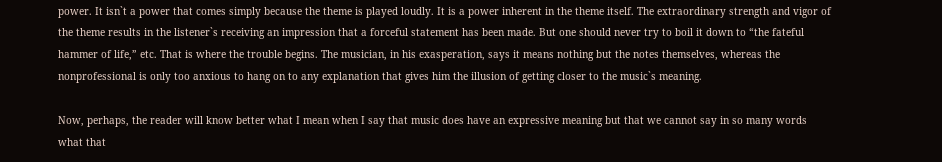power. It isn`t a power that comes simply because the theme is played loudly. It is a power inherent in the theme itself. The extraordinary strength and vigor of the theme results in the listener`s receiving an impression that a forceful statement has been made. But one should never try to boil it down to “the fateful hammer of life,” etc. That is where the trouble begins. The musician, in his exasperation, says it means nothing but the notes themselves, whereas the nonprofessional is only too anxious to hang on to any explanation that gives him the illusion of getting closer to the music`s meaning.

Now, perhaps, the reader will know better what I mean when I say that music does have an expressive meaning but that we cannot say in so many words what that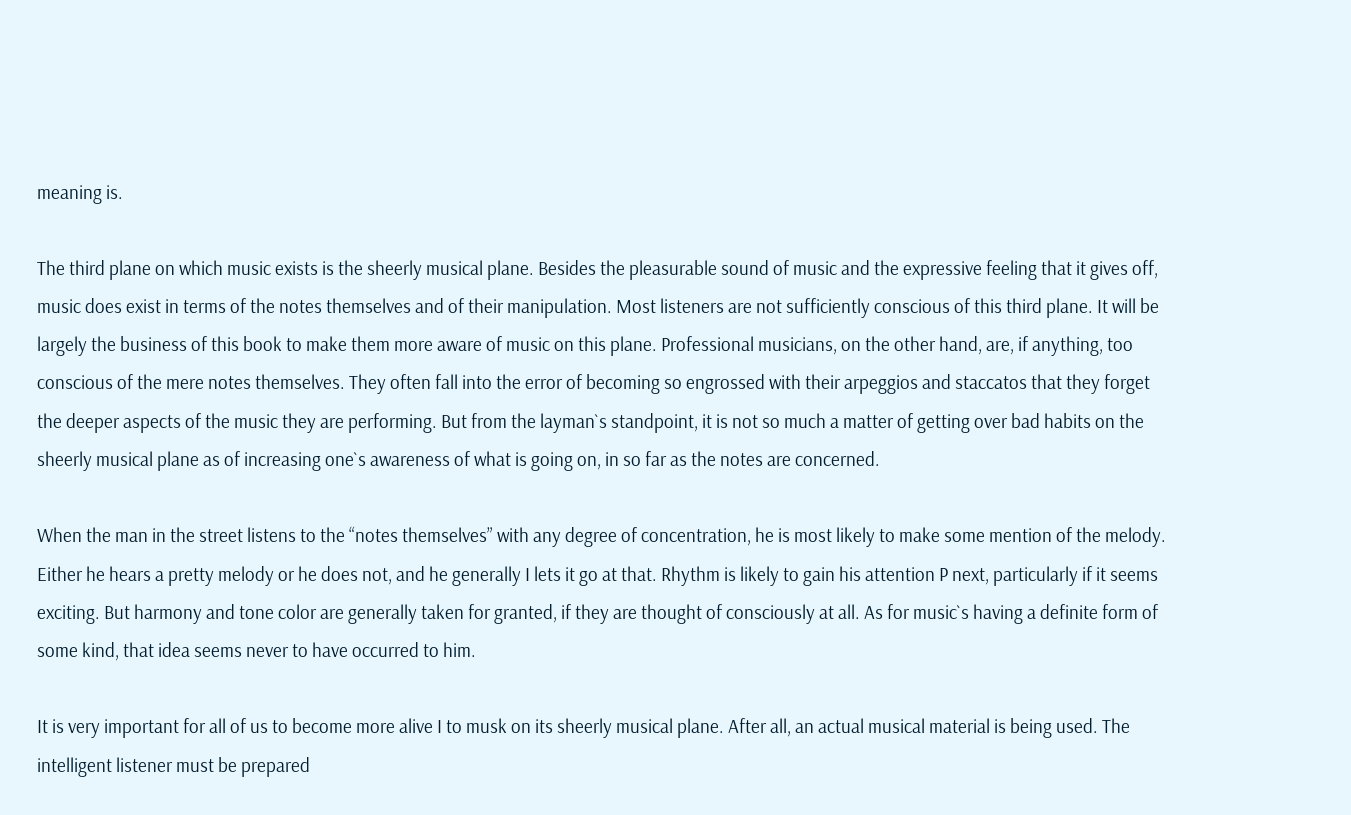meaning is.

The third plane on which music exists is the sheerly musical plane. Besides the pleasurable sound of music and the expressive feeling that it gives off, music does exist in terms of the notes themselves and of their manipulation. Most listeners are not sufficiently conscious of this third plane. It will be largely the business of this book to make them more aware of music on this plane. Professional musicians, on the other hand, are, if anything, too conscious of the mere notes themselves. They often fall into the error of becoming so engrossed with their arpeggios and staccatos that they forget the deeper aspects of the music they are performing. But from the layman`s standpoint, it is not so much a matter of getting over bad habits on the sheerly musical plane as of increasing one`s awareness of what is going on, in so far as the notes are concerned.

When the man in the street listens to the “notes themselves” with any degree of concentration, he is most likely to make some mention of the melody. Either he hears a pretty melody or he does not, and he generally I lets it go at that. Rhythm is likely to gain his attention P next, particularly if it seems exciting. But harmony and tone color are generally taken for granted, if they are thought of consciously at all. As for music`s having a definite form of some kind, that idea seems never to have occurred to him.

It is very important for all of us to become more alive I to musk on its sheerly musical plane. After all, an actual musical material is being used. The intelligent listener must be prepared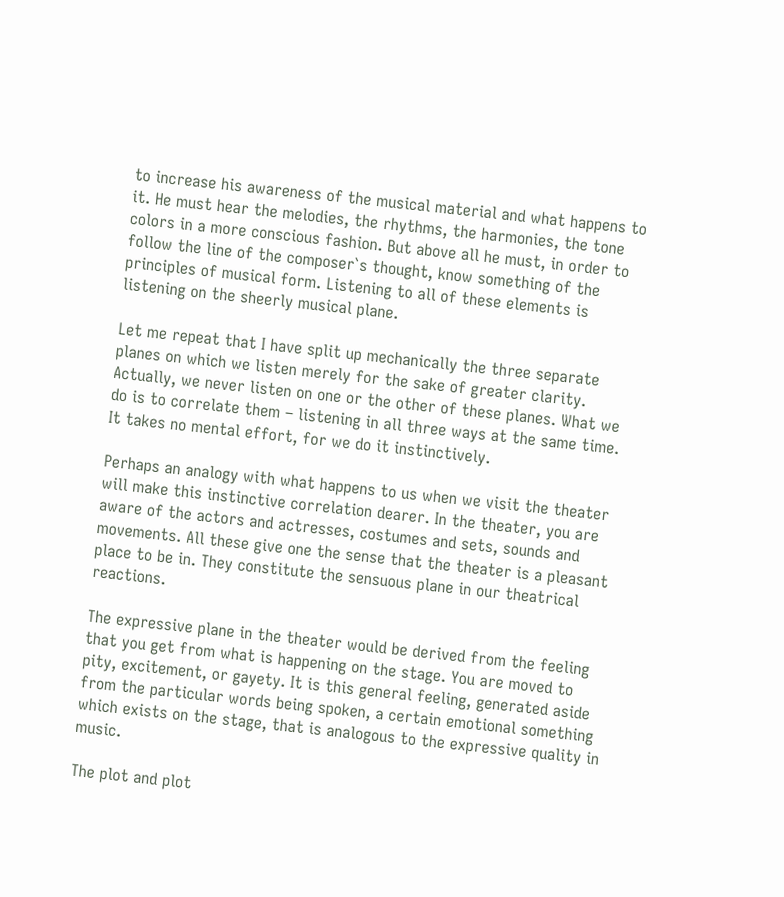to increase his awareness of the musical material and what happens to it. He must hear the melodies, the rhythms, the harmonies, the tone colors in a more conscious fashion. But above all he must, in order to follow the line of the composer`s thought, know something of the principles of musical form. Listening to all of these elements is listening on the sheerly musical plane.

Let me repeat that I have split up mechanically the three separate planes on which we listen merely for the sake of greater clarity. Actually, we never listen on one or the other of these planes. What we do is to correlate them – listening in all three ways at the same time. It takes no mental effort, for we do it instinctively.

Perhaps an analogy with what happens to us when we visit the theater will make this instinctive correlation dearer. In the theater, you are aware of the actors and actresses, costumes and sets, sounds and movements. All these give one the sense that the theater is a pleasant place to be in. They constitute the sensuous plane in our theatrical reactions.

The expressive plane in the theater would be derived from the feeling that you get from what is happening on the stage. You are moved to pity, excitement, or gayety. It is this general feeling, generated aside from the particular words being spoken, a certain emotional something which exists on the stage, that is analogous to the expressive quality in music.

The plot and plot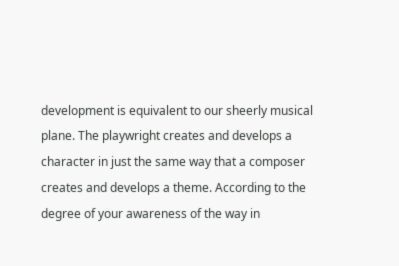development is equivalent to our sheerly musical plane. The playwright creates and develops a character in just the same way that a composer creates and develops a theme. According to the degree of your awareness of the way in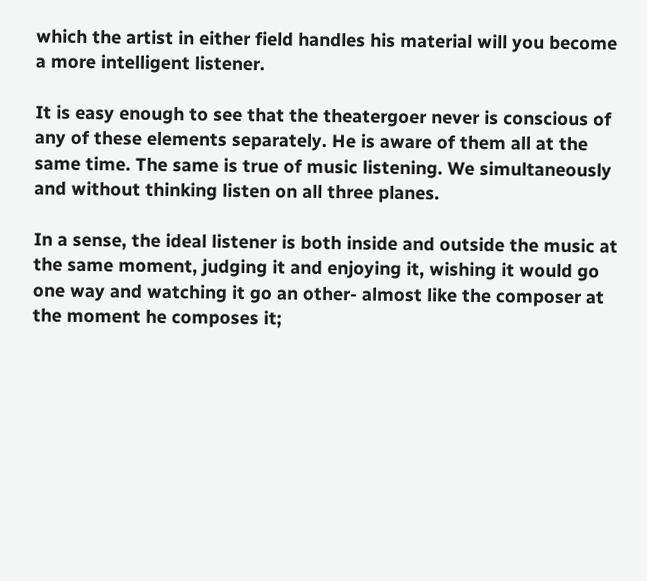which the artist in either field handles his material will you become a more intelligent listener.

It is easy enough to see that the theatergoer never is conscious of any of these elements separately. He is aware of them all at the same time. The same is true of music listening. We simultaneously and without thinking listen on all three planes.

In a sense, the ideal listener is both inside and outside the music at the same moment, judging it and enjoying it, wishing it would go one way and watching it go an other- almost like the composer at the moment he composes it;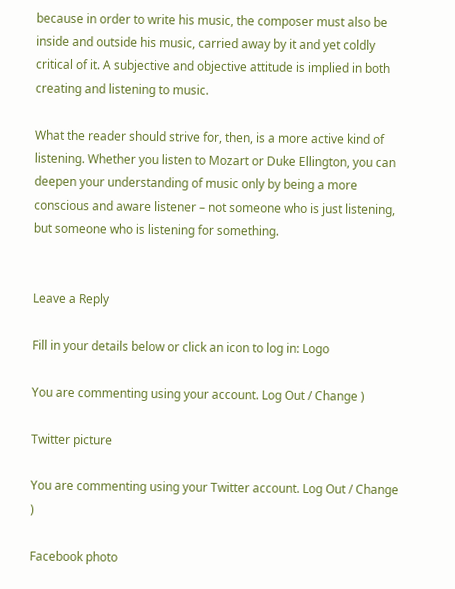because in order to write his music, the composer must also be inside and outside his music, carried away by it and yet coldly critical of it. A subjective and objective attitude is implied in both creating and listening to music.

What the reader should strive for, then, is a more active kind of listening. Whether you listen to Mozart or Duke Ellington, you can deepen your understanding of music only by being a more conscious and aware listener – not someone who is just listening, but someone who is listening for something.


Leave a Reply

Fill in your details below or click an icon to log in: Logo

You are commenting using your account. Log Out / Change )

Twitter picture

You are commenting using your Twitter account. Log Out / Change )

Facebook photo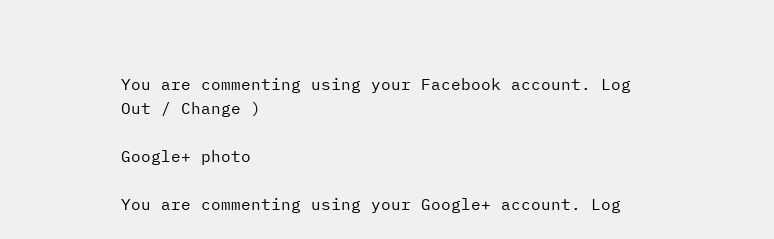You are commenting using your Facebook account. Log Out / Change )

Google+ photo

You are commenting using your Google+ account. Log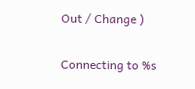Out / Change )

Connecting to %s